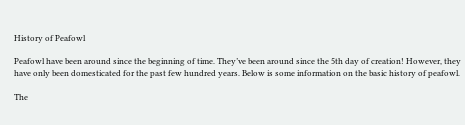History of Peafowl

Peafowl have been around since the beginning of time. They’ve been around since the 5th day of creation! However, they have only been domesticated for the past few hundred years. Below is some information on the basic history of peafowl.

The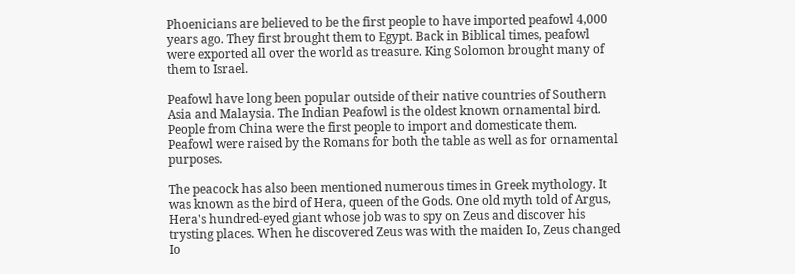Phoenicians are believed to be the first people to have imported peafowl 4,000 years ago. They first brought them to Egypt. Back in Biblical times, peafowl were exported all over the world as treasure. King Solomon brought many of them to Israel.

Peafowl have long been popular outside of their native countries of Southern Asia and Malaysia. The Indian Peafowl is the oldest known ornamental bird. People from China were the first people to import and domesticate them. Peafowl were raised by the Romans for both the table as well as for ornamental purposes.

The peacock has also been mentioned numerous times in Greek mythology. It was known as the bird of Hera, queen of the Gods. One old myth told of Argus, Hera's hundred-eyed giant whose job was to spy on Zeus and discover his trysting places. When he discovered Zeus was with the maiden Io, Zeus changed Io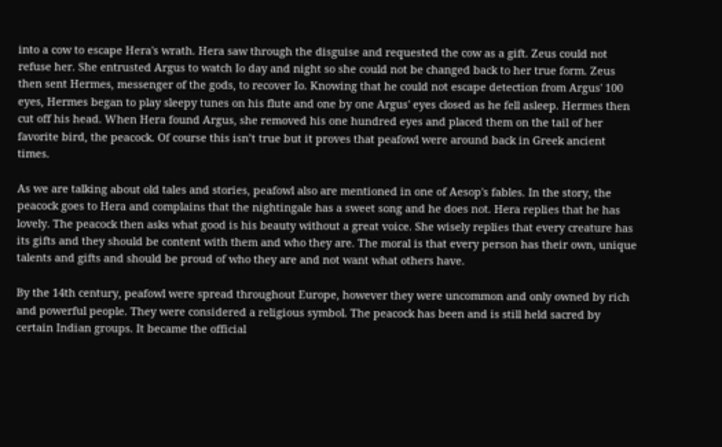into a cow to escape Hera's wrath. Hera saw through the disguise and requested the cow as a gift. Zeus could not refuse her. She entrusted Argus to watch Io day and night so she could not be changed back to her true form. Zeus then sent Hermes, messenger of the gods, to recover Io. Knowing that he could not escape detection from Argus' 100 eyes, Hermes began to play sleepy tunes on his flute and one by one Argus' eyes closed as he fell asleep. Hermes then cut off his head. When Hera found Argus, she removed his one hundred eyes and placed them on the tail of her favorite bird, the peacock. Of course this isn’t true but it proves that peafowl were around back in Greek ancient times.

As we are talking about old tales and stories, peafowl also are mentioned in one of Aesop's fables. In the story, the peacock goes to Hera and complains that the nightingale has a sweet song and he does not. Hera replies that he has lovely. The peacock then asks what good is his beauty without a great voice. She wisely replies that every creature has its gifts and they should be content with them and who they are. The moral is that every person has their own, unique talents and gifts and should be proud of who they are and not want what others have.

By the 14th century, peafowl were spread throughout Europe, however they were uncommon and only owned by rich and powerful people. They were considered a religious symbol. The peacock has been and is still held sacred by certain Indian groups. It became the official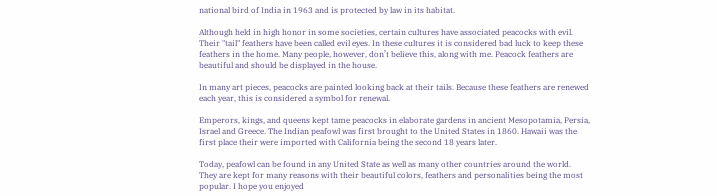national bird of India in 1963 and is protected by law in its habitat.

Although held in high honor in some societies, certain cultures have associated peacocks with evil. Their "tail" feathers have been called evil eyes. In these cultures it is considered bad luck to keep these feathers in the home. Many people, however, don’t believe this, along with me. Peacock feathers are beautiful and should be displayed in the house.

In many art pieces, peacocks are painted looking back at their tails. Because these feathers are renewed each year, this is considered a symbol for renewal.

Emperors, kings, and queens kept tame peacocks in elaborate gardens in ancient Mesopotamia, Persia, Israel and Greece. The Indian peafowl was first brought to the United States in 1860. Hawaii was the first place their were imported with California being the second 18 years later.

Today, peafowl can be found in any United State as well as many other countries around the world. They are kept for many reasons with their beautiful colors, feathers and personalities being the most popular. I hope you enjoyed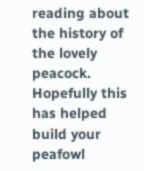reading about the history of the lovely peacock. Hopefully this has helped build your peafowl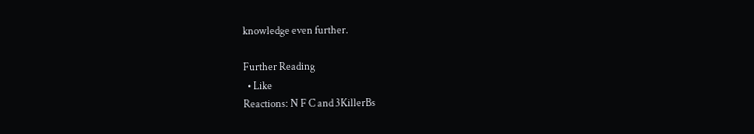knowledge even further.

Further Reading
  • Like
Reactions: N F C and 3KillerBs